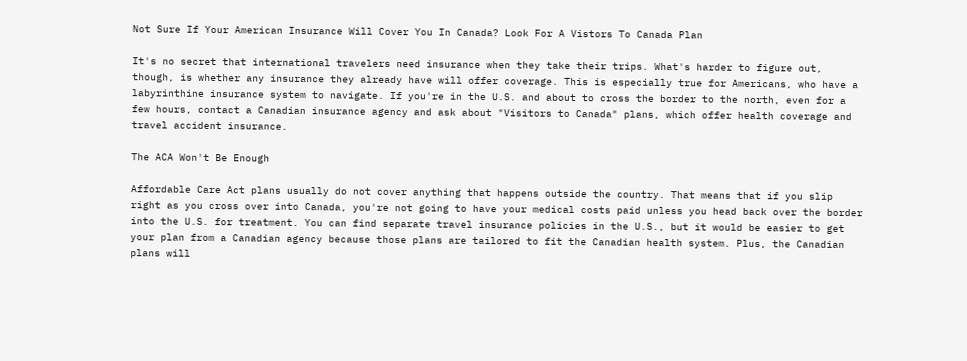Not Sure If Your American Insurance Will Cover You In Canada? Look For A Vistors To Canada Plan

It's no secret that international travelers need insurance when they take their trips. What's harder to figure out, though, is whether any insurance they already have will offer coverage. This is especially true for Americans, who have a labyrinthine insurance system to navigate. If you're in the U.S. and about to cross the border to the north, even for a few hours, contact a Canadian insurance agency and ask about "Visitors to Canada" plans, which offer health coverage and travel accident insurance.

The ACA Won't Be Enough

Affordable Care Act plans usually do not cover anything that happens outside the country. That means that if you slip right as you cross over into Canada, you're not going to have your medical costs paid unless you head back over the border into the U.S. for treatment. You can find separate travel insurance policies in the U.S., but it would be easier to get your plan from a Canadian agency because those plans are tailored to fit the Canadian health system. Plus, the Canadian plans will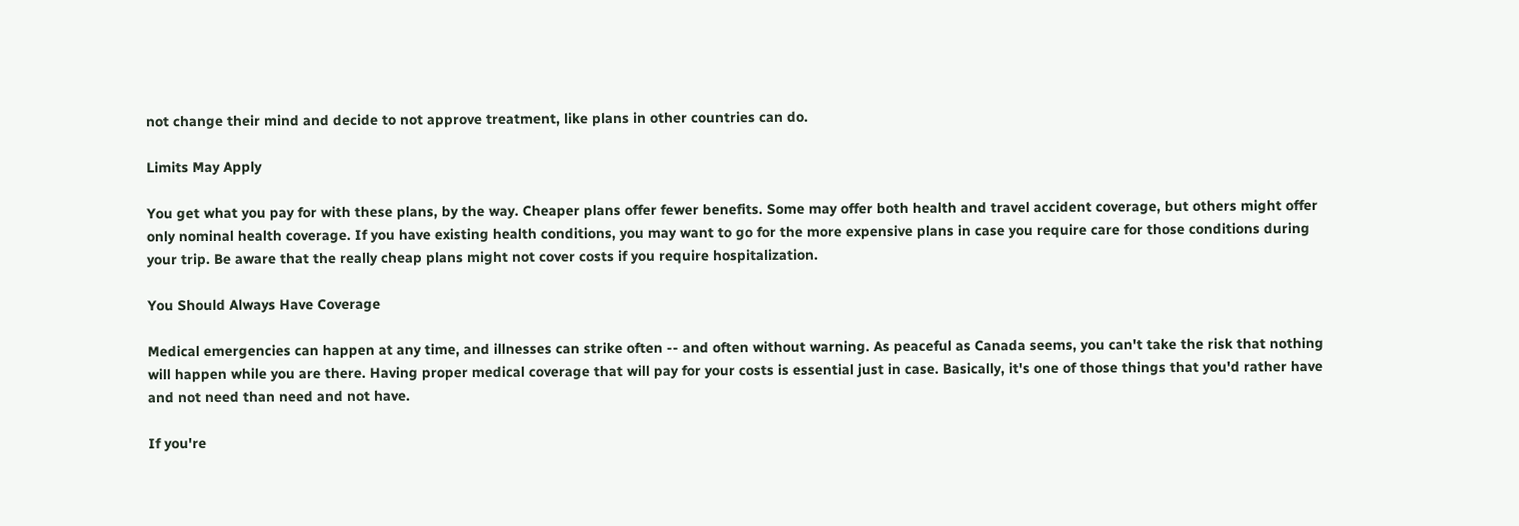not change their mind and decide to not approve treatment, like plans in other countries can do.

Limits May Apply

You get what you pay for with these plans, by the way. Cheaper plans offer fewer benefits. Some may offer both health and travel accident coverage, but others might offer only nominal health coverage. If you have existing health conditions, you may want to go for the more expensive plans in case you require care for those conditions during your trip. Be aware that the really cheap plans might not cover costs if you require hospitalization.

You Should Always Have Coverage

Medical emergencies can happen at any time, and illnesses can strike often -- and often without warning. As peaceful as Canada seems, you can't take the risk that nothing will happen while you are there. Having proper medical coverage that will pay for your costs is essential just in case. Basically, it's one of those things that you'd rather have and not need than need and not have.

If you're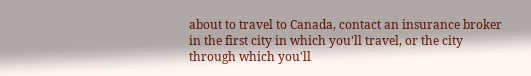about to travel to Canada, contact an insurance broker in the first city in which you'll travel, or the city through which you'll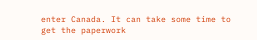enter Canada. It can take some time to get the paperwork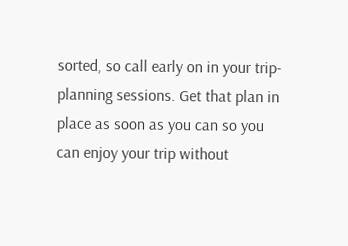sorted, so call early on in your trip-planning sessions. Get that plan in place as soon as you can so you can enjoy your trip without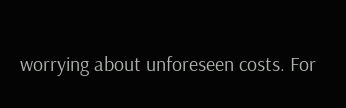worrying about unforeseen costs. For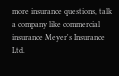more insurance questions, talk a company like commercial insurance Meyer's Insurance Ltd.